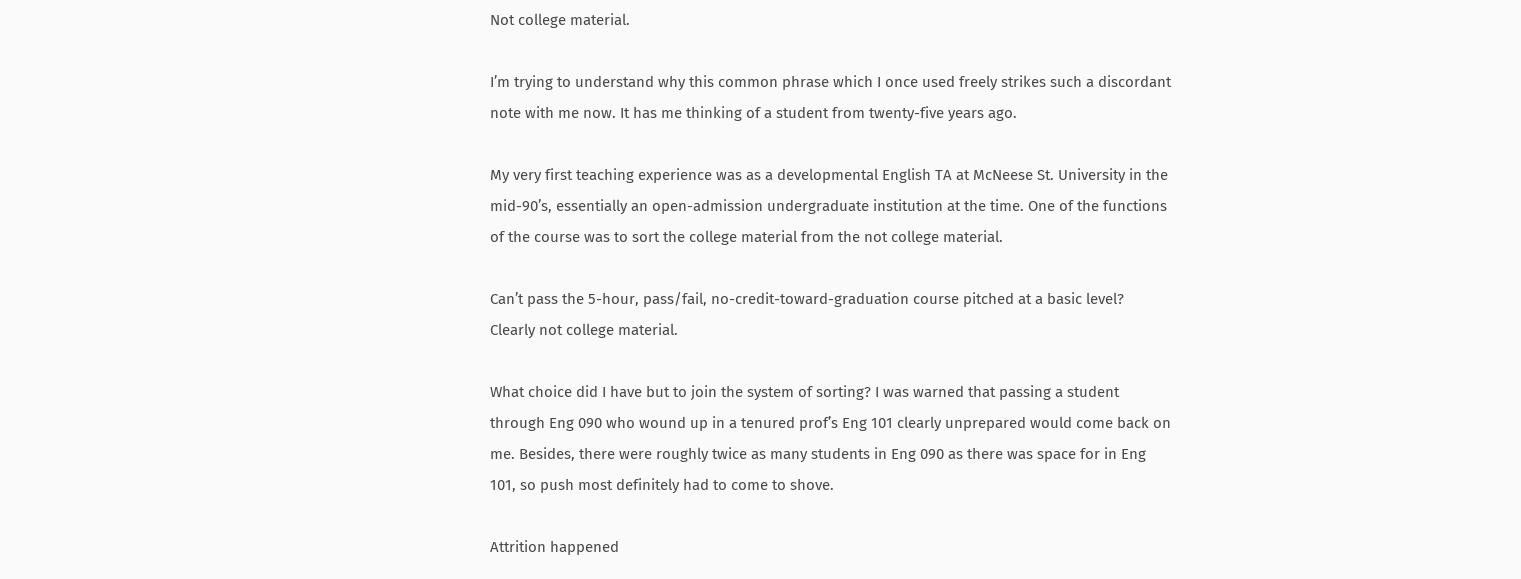Not college material.

I’m trying to understand why this common phrase which I once used freely strikes such a discordant note with me now. It has me thinking of a student from twenty-five years ago.

My very first teaching experience was as a developmental English TA at McNeese St. University in the mid-90’s, essentially an open-admission undergraduate institution at the time. One of the functions of the course was to sort the college material from the not college material.

Can’t pass the 5-hour, pass/fail, no-credit-toward-graduation course pitched at a basic level? Clearly not college material.

What choice did I have but to join the system of sorting? I was warned that passing a student through Eng 090 who wound up in a tenured prof’s Eng 101 clearly unprepared would come back on me. Besides, there were roughly twice as many students in Eng 090 as there was space for in Eng 101, so push most definitely had to come to shove.

Attrition happened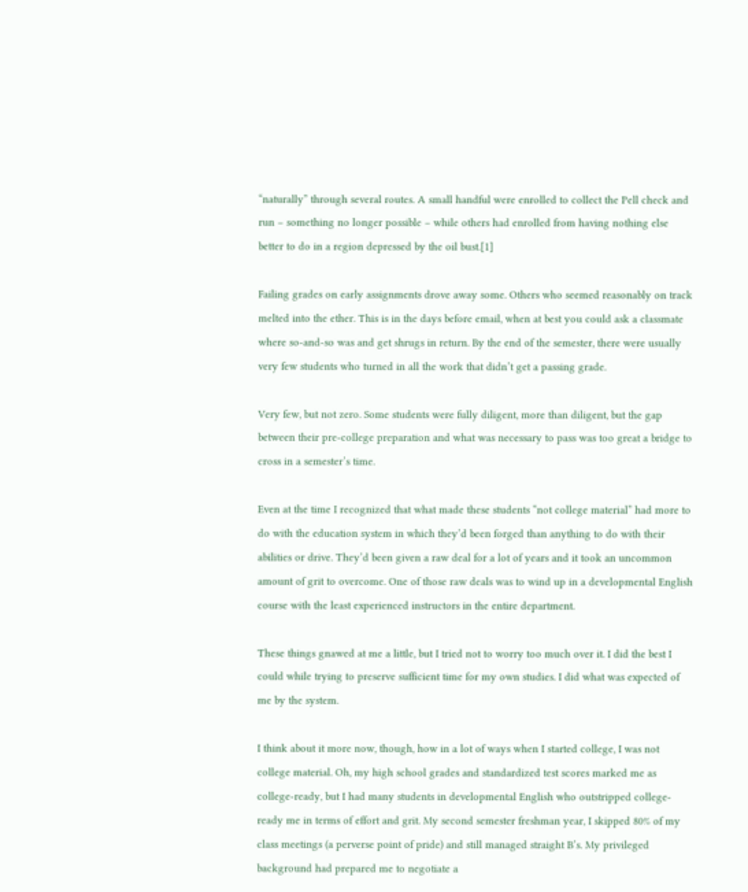“naturally” through several routes. A small handful were enrolled to collect the Pell check and run – something no longer possible – while others had enrolled from having nothing else better to do in a region depressed by the oil bust.[1]

Failing grades on early assignments drove away some. Others who seemed reasonably on track melted into the ether. This is in the days before email, when at best you could ask a classmate where so-and-so was and get shrugs in return. By the end of the semester, there were usually very few students who turned in all the work that didn’t get a passing grade.

Very few, but not zero. Some students were fully diligent, more than diligent, but the gap between their pre-college preparation and what was necessary to pass was too great a bridge to cross in a semester’s time.

Even at the time I recognized that what made these students “not college material” had more to do with the education system in which they’d been forged than anything to do with their abilities or drive. They’d been given a raw deal for a lot of years and it took an uncommon amount of grit to overcome. One of those raw deals was to wind up in a developmental English course with the least experienced instructors in the entire department.

These things gnawed at me a little, but I tried not to worry too much over it. I did the best I could while trying to preserve sufficient time for my own studies. I did what was expected of me by the system.

I think about it more now, though, how in a lot of ways when I started college, I was not college material. Oh, my high school grades and standardized test scores marked me as college-ready, but I had many students in developmental English who outstripped college-ready me in terms of effort and grit. My second semester freshman year, I skipped 80% of my class meetings (a perverse point of pride) and still managed straight B’s. My privileged background had prepared me to negotiate a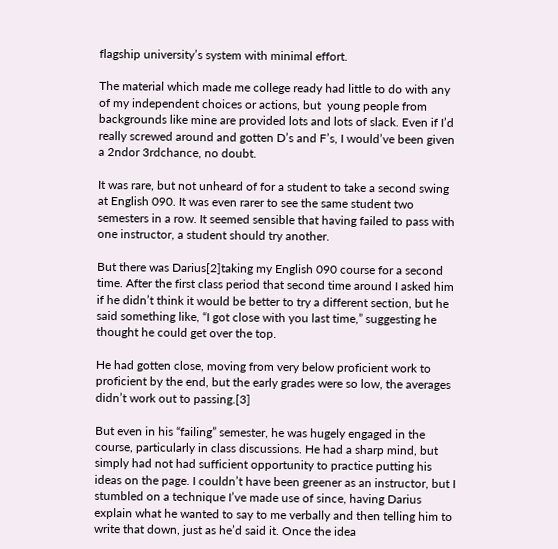flagship university’s system with minimal effort.

The material which made me college ready had little to do with any of my independent choices or actions, but  young people from backgrounds like mine are provided lots and lots of slack. Even if I’d really screwed around and gotten D’s and F’s, I would’ve been given a 2ndor 3rdchance, no doubt.

It was rare, but not unheard of for a student to take a second swing at English 090. It was even rarer to see the same student two semesters in a row. It seemed sensible that having failed to pass with one instructor, a student should try another.

But there was Darius[2]taking my English 090 course for a second time. After the first class period that second time around I asked him if he didn’t think it would be better to try a different section, but he said something like, “I got close with you last time,” suggesting he thought he could get over the top.

He had gotten close, moving from very below proficient work to proficient by the end, but the early grades were so low, the averages didn’t work out to passing.[3]

But even in his “failing” semester, he was hugely engaged in the course, particularly in class discussions. He had a sharp mind, but simply had not had sufficient opportunity to practice putting his ideas on the page. I couldn’t have been greener as an instructor, but I stumbled on a technique I’ve made use of since, having Darius explain what he wanted to say to me verbally and then telling him to write that down, just as he’d said it. Once the idea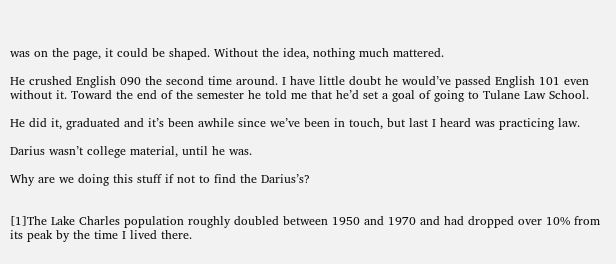was on the page, it could be shaped. Without the idea, nothing much mattered.

He crushed English 090 the second time around. I have little doubt he would’ve passed English 101 even without it. Toward the end of the semester he told me that he’d set a goal of going to Tulane Law School.

He did it, graduated and it’s been awhile since we’ve been in touch, but last I heard was practicing law.

Darius wasn’t college material, until he was.

Why are we doing this stuff if not to find the Darius’s?


[1]The Lake Charles population roughly doubled between 1950 and 1970 and had dropped over 10% from its peak by the time I lived there.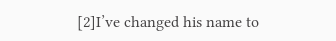[2]I’ve changed his name to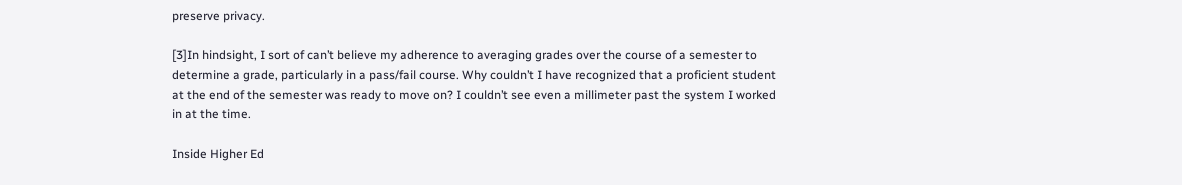preserve privacy.

[3]In hindsight, I sort of can’t believe my adherence to averaging grades over the course of a semester to determine a grade, particularly in a pass/fail course. Why couldn’t I have recognized that a proficient student at the end of the semester was ready to move on? I couldn’t see even a millimeter past the system I worked in at the time.

Inside Higher Ed